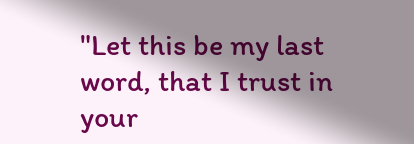"Let this be my last word, that I trust in your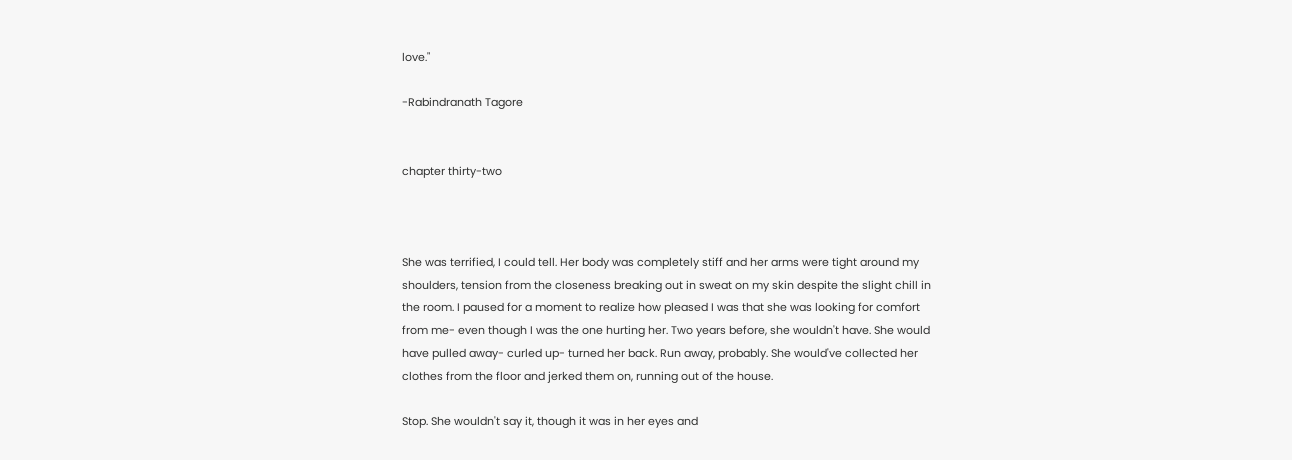love."

-Rabindranath Tagore


chapter thirty-two



She was terrified, I could tell. Her body was completely stiff and her arms were tight around my shoulders, tension from the closeness breaking out in sweat on my skin despite the slight chill in the room. I paused for a moment to realize how pleased I was that she was looking for comfort from me- even though I was the one hurting her. Two years before, she wouldn't have. She would have pulled away- curled up- turned her back. Run away, probably. She would've collected her clothes from the floor and jerked them on, running out of the house.

Stop. She wouldn't say it, though it was in her eyes and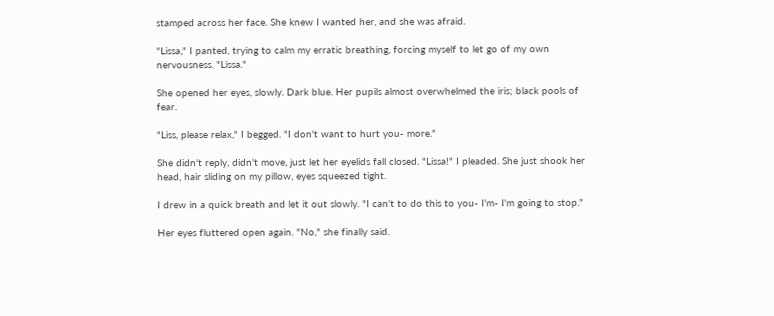stamped across her face. She knew I wanted her, and she was afraid.

"Lissa," I panted, trying to calm my erratic breathing, forcing myself to let go of my own nervousness. "Lissa."

She opened her eyes, slowly. Dark blue. Her pupils almost overwhelmed the iris; black pools of fear.

"Liss, please relax," I begged. "I don't want to hurt you- more."

She didn't reply, didn't move, just let her eyelids fall closed. "Lissa!" I pleaded. She just shook her head, hair sliding on my pillow, eyes squeezed tight.

I drew in a quick breath and let it out slowly. "I can't to do this to you- I'm- I'm going to stop."

Her eyes fluttered open again. "No," she finally said.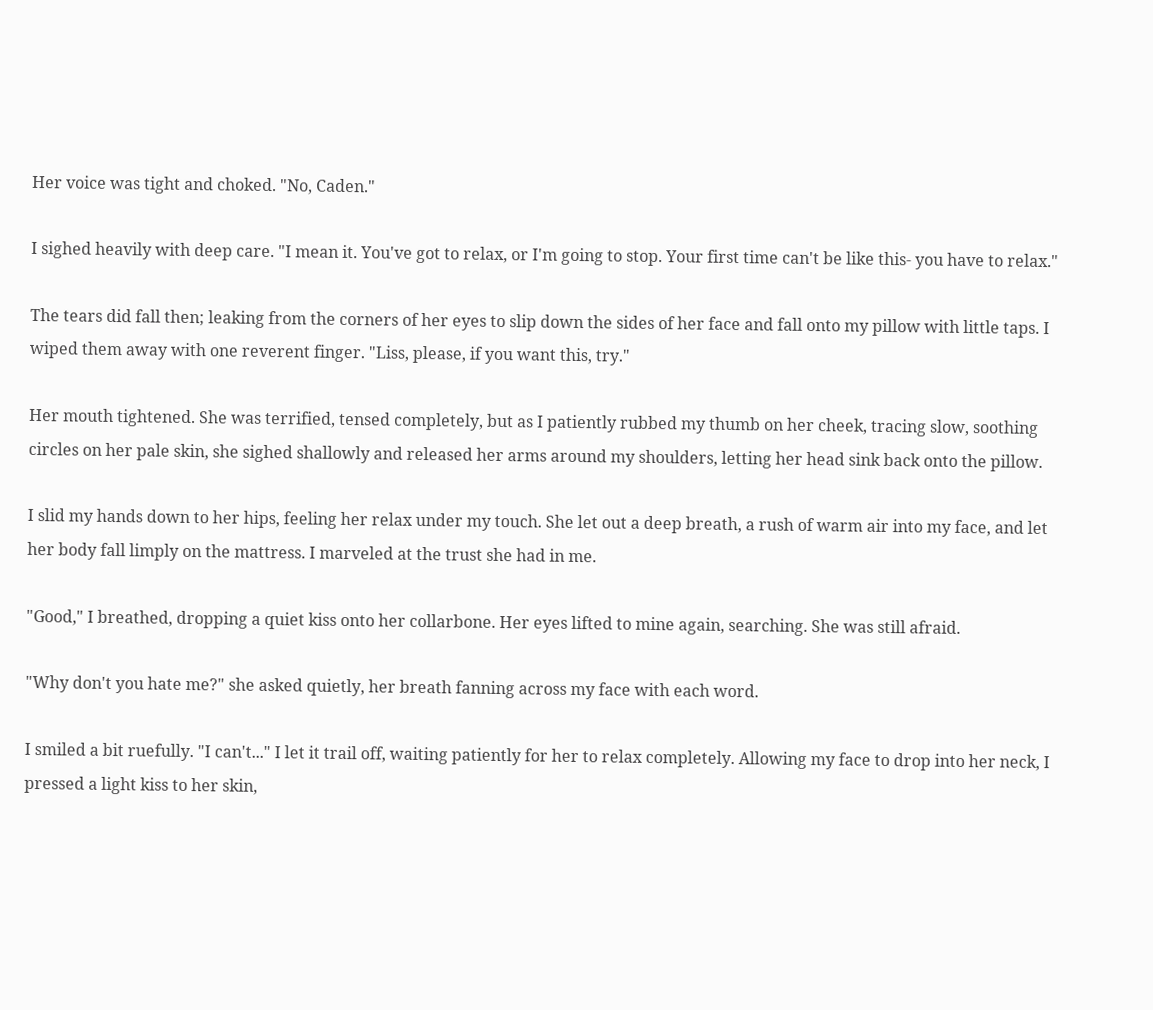Her voice was tight and choked. "No, Caden."

I sighed heavily with deep care. "I mean it. You've got to relax, or I'm going to stop. Your first time can't be like this- you have to relax."

The tears did fall then; leaking from the corners of her eyes to slip down the sides of her face and fall onto my pillow with little taps. I wiped them away with one reverent finger. "Liss, please, if you want this, try."

Her mouth tightened. She was terrified, tensed completely, but as I patiently rubbed my thumb on her cheek, tracing slow, soothing circles on her pale skin, she sighed shallowly and released her arms around my shoulders, letting her head sink back onto the pillow.

I slid my hands down to her hips, feeling her relax under my touch. She let out a deep breath, a rush of warm air into my face, and let her body fall limply on the mattress. I marveled at the trust she had in me.

"Good," I breathed, dropping a quiet kiss onto her collarbone. Her eyes lifted to mine again, searching. She was still afraid.

"Why don't you hate me?" she asked quietly, her breath fanning across my face with each word.

I smiled a bit ruefully. "I can't..." I let it trail off, waiting patiently for her to relax completely. Allowing my face to drop into her neck, I pressed a light kiss to her skin,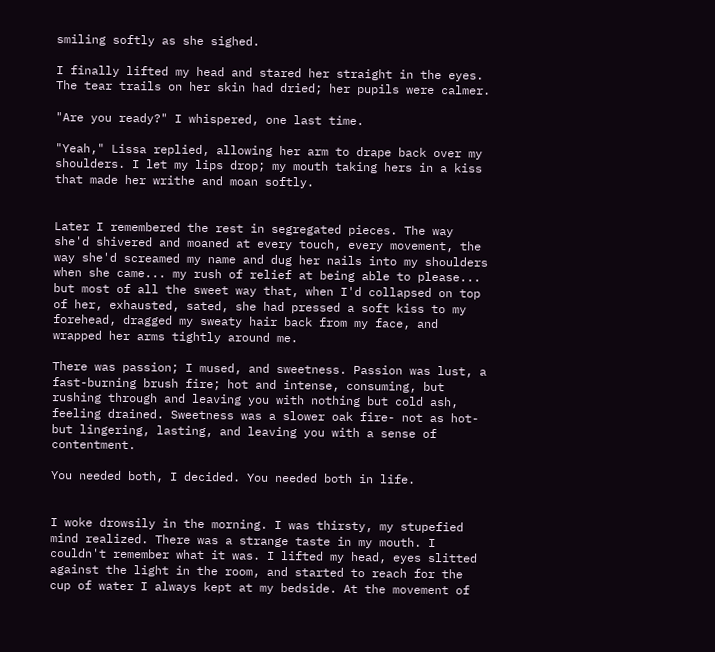smiling softly as she sighed.

I finally lifted my head and stared her straight in the eyes. The tear trails on her skin had dried; her pupils were calmer.

"Are you ready?" I whispered, one last time.

"Yeah," Lissa replied, allowing her arm to drape back over my shoulders. I let my lips drop; my mouth taking hers in a kiss that made her writhe and moan softly.


Later I remembered the rest in segregated pieces. The way she'd shivered and moaned at every touch, every movement, the way she'd screamed my name and dug her nails into my shoulders when she came... my rush of relief at being able to please... but most of all the sweet way that, when I'd collapsed on top of her, exhausted, sated, she had pressed a soft kiss to my forehead, dragged my sweaty hair back from my face, and wrapped her arms tightly around me.

There was passion; I mused, and sweetness. Passion was lust, a fast-burning brush fire; hot and intense, consuming, but rushing through and leaving you with nothing but cold ash, feeling drained. Sweetness was a slower oak fire- not as hot- but lingering, lasting, and leaving you with a sense of contentment.

You needed both, I decided. You needed both in life.


I woke drowsily in the morning. I was thirsty, my stupefied mind realized. There was a strange taste in my mouth. I couldn't remember what it was. I lifted my head, eyes slitted against the light in the room, and started to reach for the cup of water I always kept at my bedside. At the movement of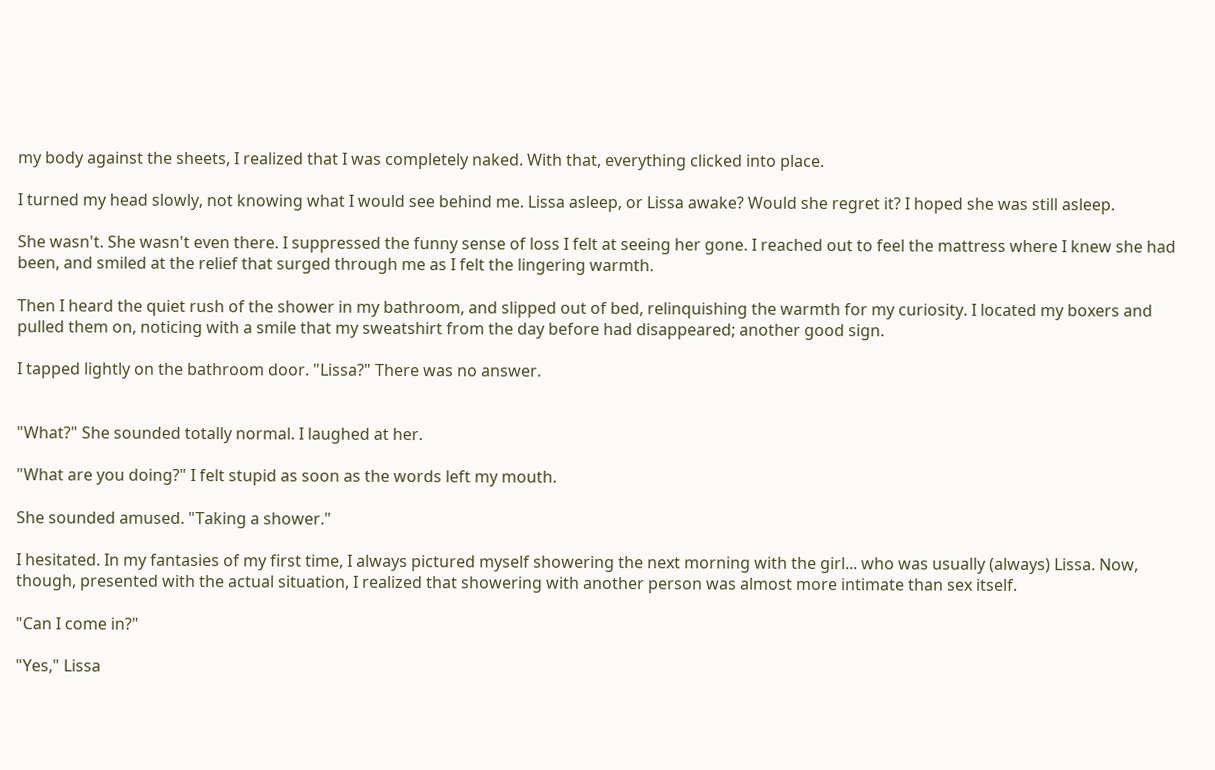my body against the sheets, I realized that I was completely naked. With that, everything clicked into place.

I turned my head slowly, not knowing what I would see behind me. Lissa asleep, or Lissa awake? Would she regret it? I hoped she was still asleep.

She wasn't. She wasn't even there. I suppressed the funny sense of loss I felt at seeing her gone. I reached out to feel the mattress where I knew she had been, and smiled at the relief that surged through me as I felt the lingering warmth.

Then I heard the quiet rush of the shower in my bathroom, and slipped out of bed, relinquishing the warmth for my curiosity. I located my boxers and pulled them on, noticing with a smile that my sweatshirt from the day before had disappeared; another good sign.

I tapped lightly on the bathroom door. "Lissa?" There was no answer.


"What?" She sounded totally normal. I laughed at her.

"What are you doing?" I felt stupid as soon as the words left my mouth.

She sounded amused. "Taking a shower."

I hesitated. In my fantasies of my first time, I always pictured myself showering the next morning with the girl... who was usually (always) Lissa. Now, though, presented with the actual situation, I realized that showering with another person was almost more intimate than sex itself.

"Can I come in?"

"Yes," Lissa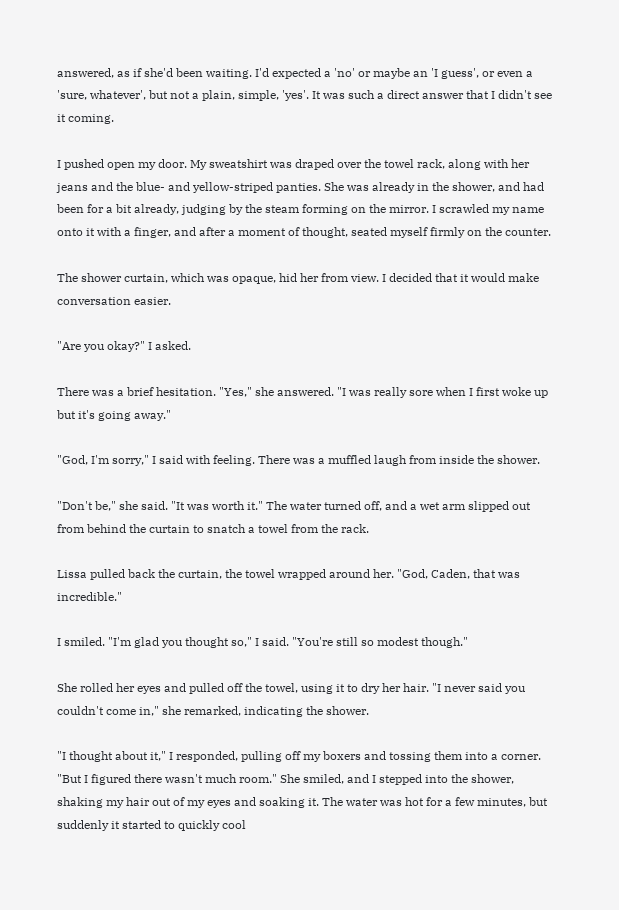answered, as if she'd been waiting. I'd expected a 'no' or maybe an 'I guess', or even a 'sure, whatever', but not a plain, simple, 'yes'. It was such a direct answer that I didn't see it coming.

I pushed open my door. My sweatshirt was draped over the towel rack, along with her jeans and the blue- and yellow-striped panties. She was already in the shower, and had been for a bit already, judging by the steam forming on the mirror. I scrawled my name onto it with a finger, and after a moment of thought, seated myself firmly on the counter.

The shower curtain, which was opaque, hid her from view. I decided that it would make conversation easier.

"Are you okay?" I asked.

There was a brief hesitation. "Yes," she answered. "I was really sore when I first woke up but it's going away."

"God, I'm sorry," I said with feeling. There was a muffled laugh from inside the shower.

"Don't be," she said. "It was worth it." The water turned off, and a wet arm slipped out from behind the curtain to snatch a towel from the rack.

Lissa pulled back the curtain, the towel wrapped around her. "God, Caden, that was incredible."

I smiled. "I'm glad you thought so," I said. "You're still so modest though."

She rolled her eyes and pulled off the towel, using it to dry her hair. "I never said you couldn't come in," she remarked, indicating the shower.

"I thought about it," I responded, pulling off my boxers and tossing them into a corner. "But I figured there wasn't much room." She smiled, and I stepped into the shower, shaking my hair out of my eyes and soaking it. The water was hot for a few minutes, but suddenly it started to quickly cool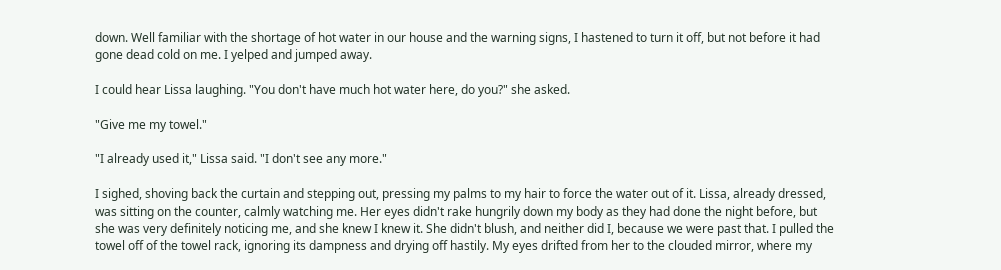down. Well familiar with the shortage of hot water in our house and the warning signs, I hastened to turn it off, but not before it had gone dead cold on me. I yelped and jumped away.

I could hear Lissa laughing. "You don't have much hot water here, do you?" she asked.

"Give me my towel."

"I already used it," Lissa said. "I don't see any more."

I sighed, shoving back the curtain and stepping out, pressing my palms to my hair to force the water out of it. Lissa, already dressed, was sitting on the counter, calmly watching me. Her eyes didn't rake hungrily down my body as they had done the night before, but she was very definitely noticing me, and she knew I knew it. She didn't blush, and neither did I, because we were past that. I pulled the towel off of the towel rack, ignoring its dampness and drying off hastily. My eyes drifted from her to the clouded mirror, where my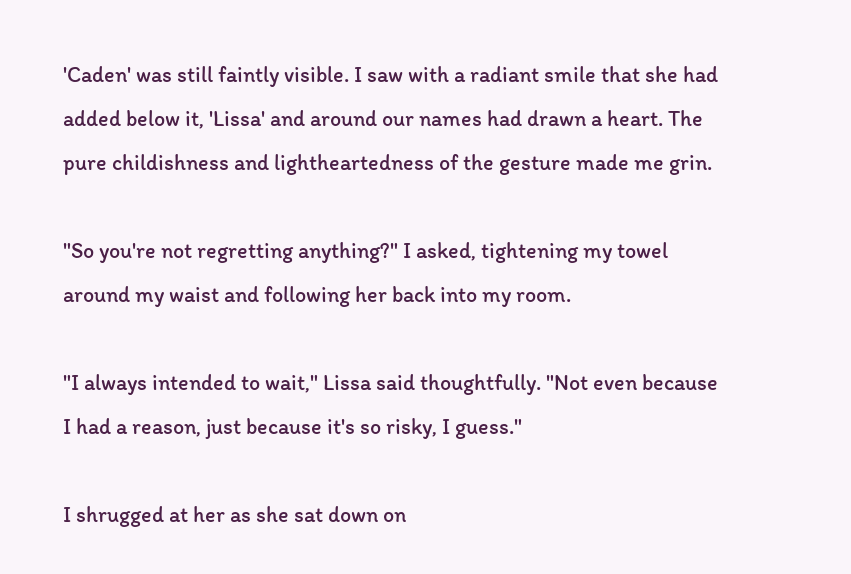'Caden' was still faintly visible. I saw with a radiant smile that she had added below it, 'Lissa' and around our names had drawn a heart. The pure childishness and lightheartedness of the gesture made me grin.

"So you're not regretting anything?" I asked, tightening my towel around my waist and following her back into my room.

"I always intended to wait," Lissa said thoughtfully. "Not even because I had a reason, just because it's so risky, I guess."

I shrugged at her as she sat down on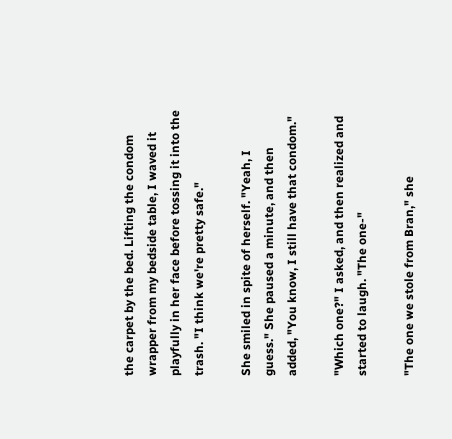the carpet by the bed. Lifting the condom wrapper from my bedside table, I waved it playfully in her face before tossing it into the trash. "I think we're pretty safe."

She smiled in spite of herself. "Yeah, I guess." She paused a minute, and then added, "You know, I still have that condom."

"Which one?" I asked, and then realized and started to laugh. "The one-"

"The one we stole from Bran," she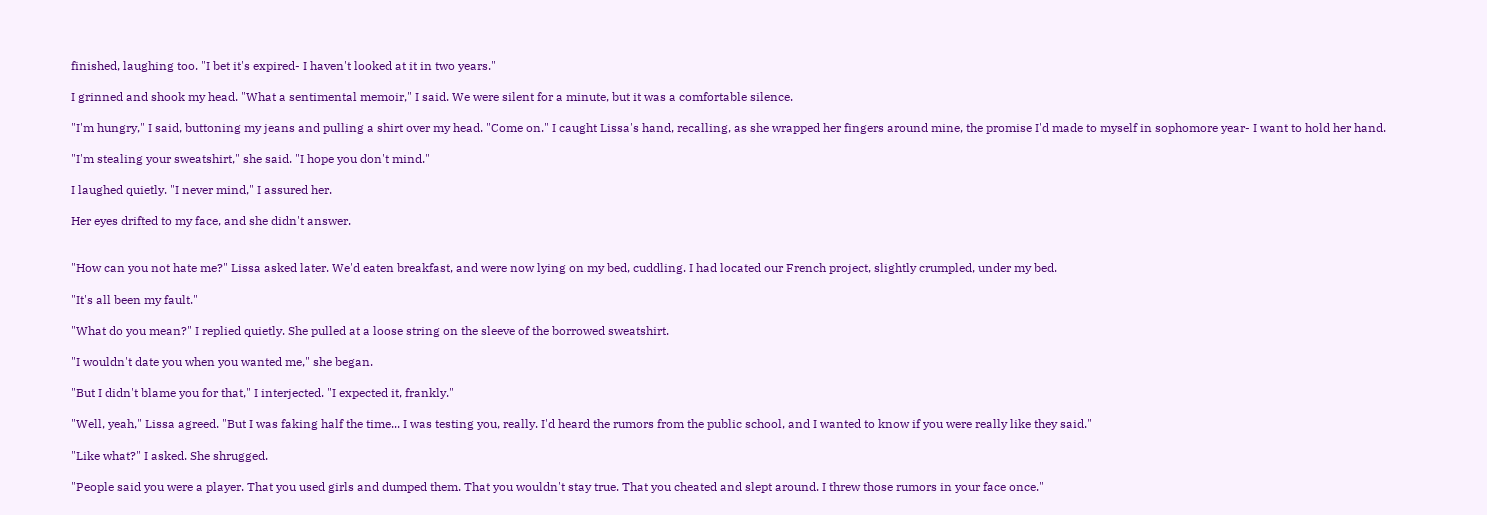finished, laughing too. "I bet it's expired- I haven't looked at it in two years."

I grinned and shook my head. "What a sentimental memoir," I said. We were silent for a minute, but it was a comfortable silence.

"I'm hungry," I said, buttoning my jeans and pulling a shirt over my head. "Come on." I caught Lissa's hand, recalling, as she wrapped her fingers around mine, the promise I'd made to myself in sophomore year- I want to hold her hand.

"I'm stealing your sweatshirt," she said. "I hope you don't mind."

I laughed quietly. "I never mind," I assured her.

Her eyes drifted to my face, and she didn't answer.


"How can you not hate me?" Lissa asked later. We'd eaten breakfast, and were now lying on my bed, cuddling. I had located our French project, slightly crumpled, under my bed.

"It's all been my fault."

"What do you mean?" I replied quietly. She pulled at a loose string on the sleeve of the borrowed sweatshirt.

"I wouldn't date you when you wanted me," she began.

"But I didn't blame you for that," I interjected. "I expected it, frankly."

"Well, yeah," Lissa agreed. "But I was faking half the time... I was testing you, really. I'd heard the rumors from the public school, and I wanted to know if you were really like they said."

"Like what?" I asked. She shrugged.

"People said you were a player. That you used girls and dumped them. That you wouldn't stay true. That you cheated and slept around. I threw those rumors in your face once."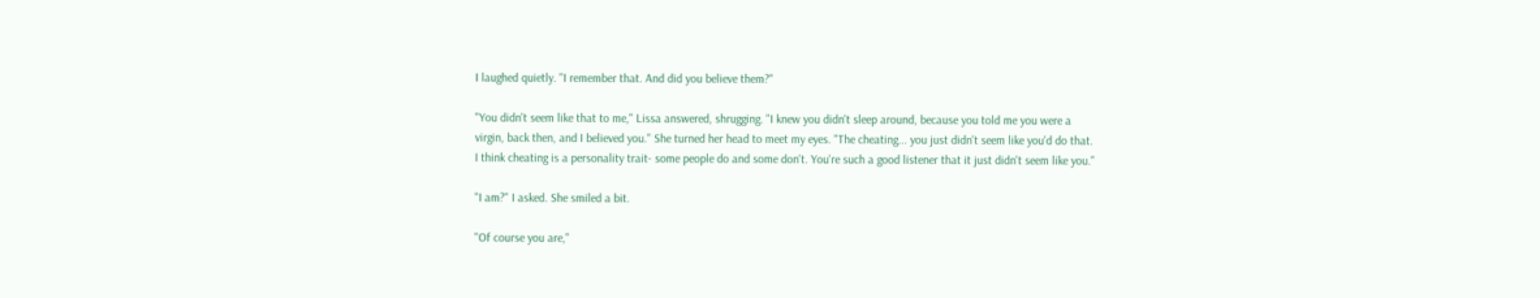I laughed quietly. "I remember that. And did you believe them?"

"You didn't seem like that to me," Lissa answered, shrugging. "I knew you didn't sleep around, because you told me you were a virgin, back then, and I believed you." She turned her head to meet my eyes. "The cheating... you just didn't seem like you'd do that. I think cheating is a personality trait- some people do and some don't. You're such a good listener that it just didn't seem like you."

"I am?" I asked. She smiled a bit.

"Of course you are,"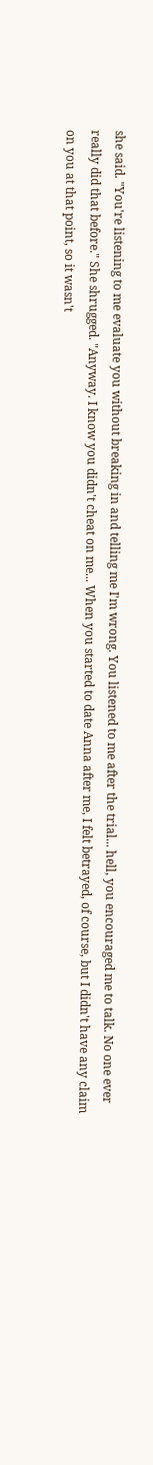she said. "You're listening to me evaluate you without breaking in and telling me I'm wrong. You listened to me after the trial... hell, you encouraged me to talk. No one ever really did that before." She shrugged. "Anyway. I know you didn't cheat on me... When you started to date Anna after me, I felt betrayed, of course, but I didn't have any claim on you at that point, so it wasn't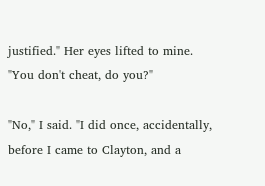justified." Her eyes lifted to mine. "You don't cheat, do you?"

"No," I said. "I did once, accidentally, before I came to Clayton, and a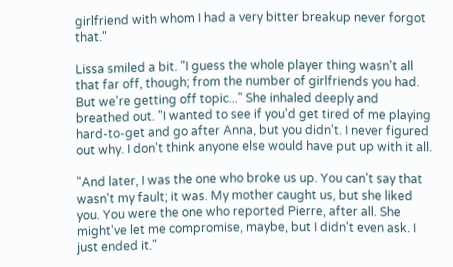girlfriend with whom I had a very bitter breakup never forgot that."

Lissa smiled a bit. "I guess the whole player thing wasn't all that far off, though; from the number of girlfriends you had. But we're getting off topic..." She inhaled deeply and breathed out. "I wanted to see if you'd get tired of me playing hard-to-get and go after Anna, but you didn't. I never figured out why. I don't think anyone else would have put up with it all.

"And later, I was the one who broke us up. You can't say that wasn't my fault; it was. My mother caught us, but she liked you. You were the one who reported Pierre, after all. She might've let me compromise, maybe, but I didn't even ask. I just ended it."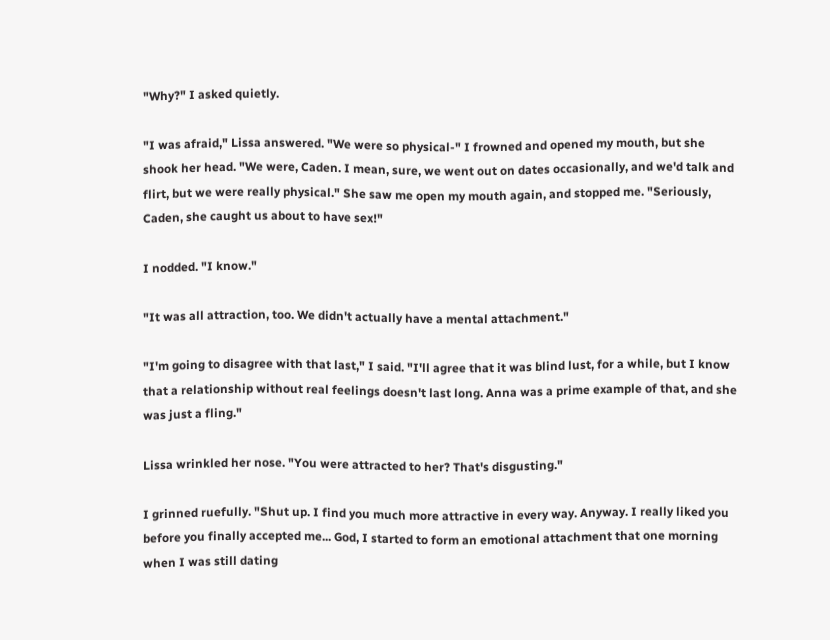"Why?" I asked quietly.

"I was afraid," Lissa answered. "We were so physical-" I frowned and opened my mouth, but she shook her head. "We were, Caden. I mean, sure, we went out on dates occasionally, and we'd talk and flirt, but we were really physical." She saw me open my mouth again, and stopped me. "Seriously, Caden, she caught us about to have sex!"

I nodded. "I know."

"It was all attraction, too. We didn't actually have a mental attachment."

"I'm going to disagree with that last," I said. "I'll agree that it was blind lust, for a while, but I know that a relationship without real feelings doesn't last long. Anna was a prime example of that, and she was just a fling."

Lissa wrinkled her nose. "You were attracted to her? That's disgusting."

I grinned ruefully. "Shut up. I find you much more attractive in every way. Anyway. I really liked you before you finally accepted me... God, I started to form an emotional attachment that one morning when I was still dating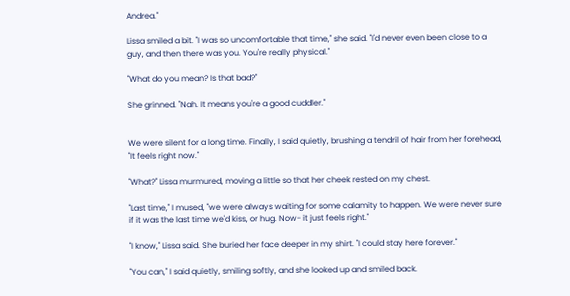Andrea."

Lissa smiled a bit. "I was so uncomfortable that time," she said. "I'd never even been close to a guy, and then there was you. You're really physical."

"What do you mean? Is that bad?"

She grinned. "Nah. It means you're a good cuddler."


We were silent for a long time. Finally, I said quietly, brushing a tendril of hair from her forehead, "It feels right now."

"What?" Lissa murmured, moving a little so that her cheek rested on my chest.

"Last time," I mused, "we were always waiting for some calamity to happen. We were never sure if it was the last time we'd kiss, or hug. Now- it just feels right."

"I know," Lissa said. She buried her face deeper in my shirt. "I could stay here forever."

"You can," I said quietly, smiling softly, and she looked up and smiled back.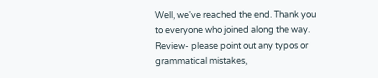Well, we've reached the end. Thank you to everyone who joined along the way. Review- please point out any typos or grammatical mistakes,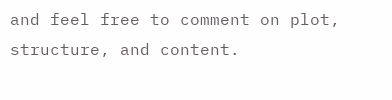and feel free to comment on plot, structure, and content.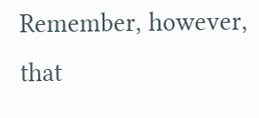Remember, however, that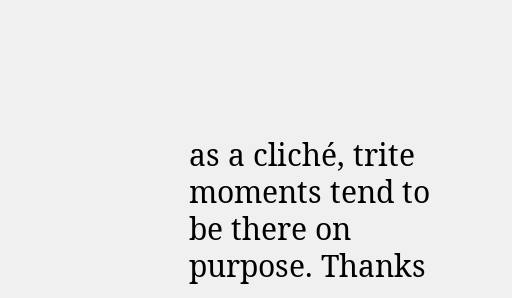as a cliché, trite moments tend to be there on purpose. Thanks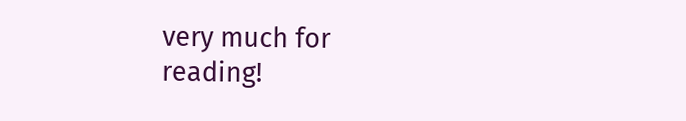very much for reading!